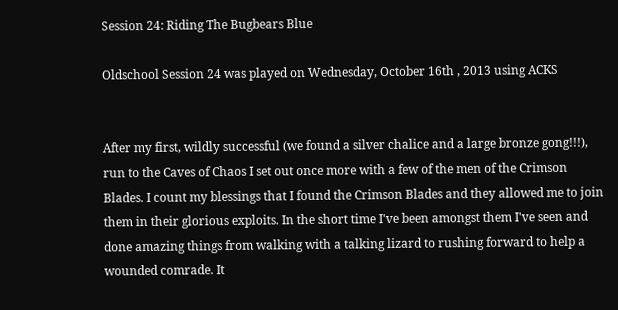Session 24: Riding The Bugbears Blue

Oldschool Session 24 was played on Wednesday, October 16th , 2013 using ACKS


After my first, wildly successful (we found a silver chalice and a large bronze gong!!!), run to the Caves of Chaos I set out once more with a few of the men of the Crimson Blades. I count my blessings that I found the Crimson Blades and they allowed me to join them in their glorious exploits. In the short time I've been amongst them I've seen and done amazing things from walking with a talking lizard to rushing forward to help a wounded comrade. It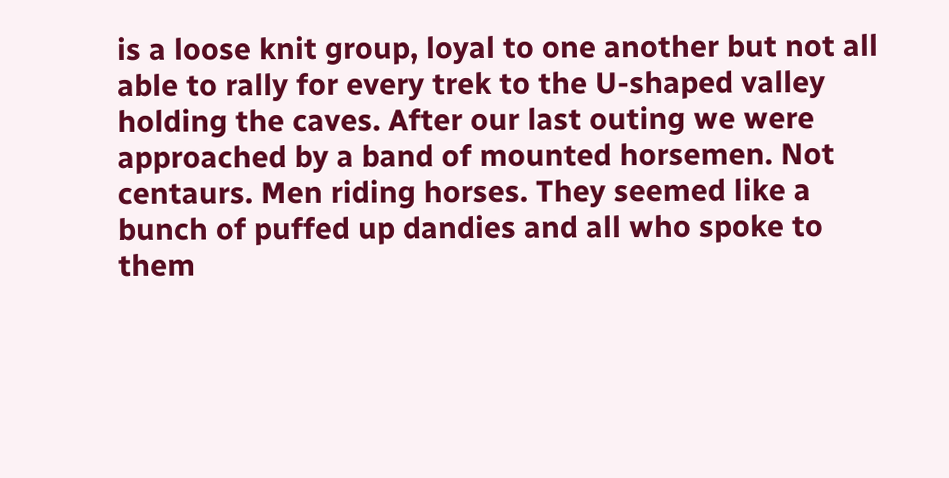is a loose knit group, loyal to one another but not all able to rally for every trek to the U-shaped valley holding the caves. After our last outing we were approached by a band of mounted horsemen. Not centaurs. Men riding horses. They seemed like a bunch of puffed up dandies and all who spoke to them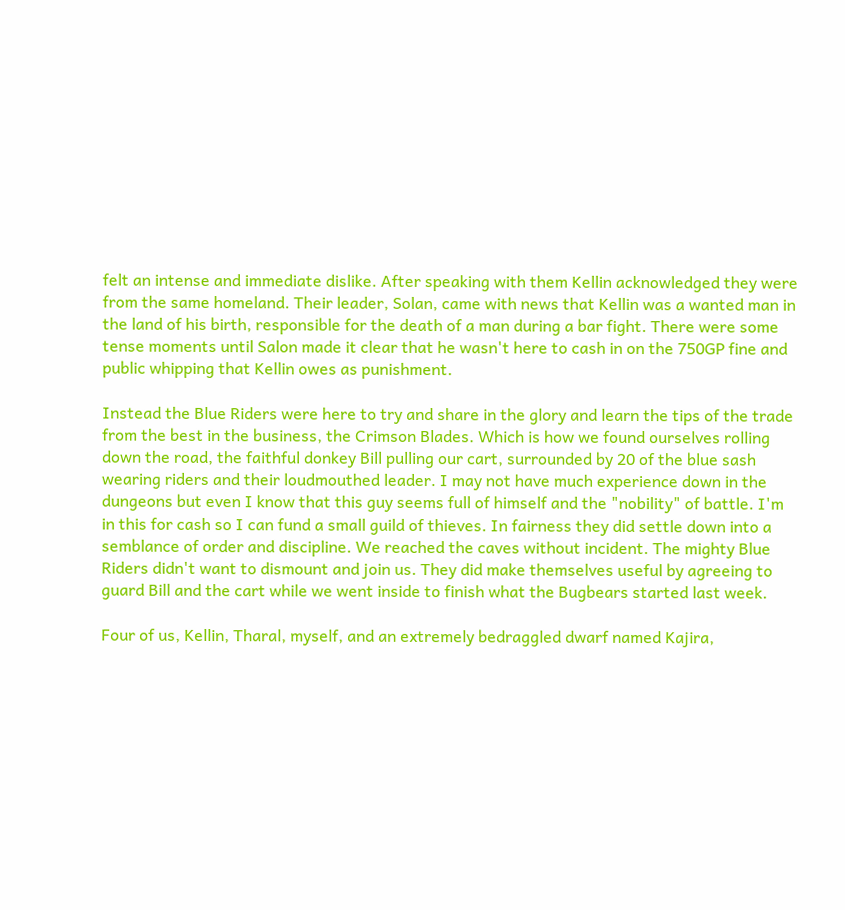felt an intense and immediate dislike. After speaking with them Kellin acknowledged they were from the same homeland. Their leader, Solan, came with news that Kellin was a wanted man in the land of his birth, responsible for the death of a man during a bar fight. There were some tense moments until Salon made it clear that he wasn't here to cash in on the 750GP fine and public whipping that Kellin owes as punishment.

Instead the Blue Riders were here to try and share in the glory and learn the tips of the trade from the best in the business, the Crimson Blades. Which is how we found ourselves rolling down the road, the faithful donkey Bill pulling our cart, surrounded by 20 of the blue sash wearing riders and their loudmouthed leader. I may not have much experience down in the dungeons but even I know that this guy seems full of himself and the "nobility" of battle. I'm in this for cash so I can fund a small guild of thieves. In fairness they did settle down into a semblance of order and discipline. We reached the caves without incident. The mighty Blue Riders didn't want to dismount and join us. They did make themselves useful by agreeing to guard Bill and the cart while we went inside to finish what the Bugbears started last week.

Four of us, Kellin, Tharal, myself, and an extremely bedraggled dwarf named Kajira,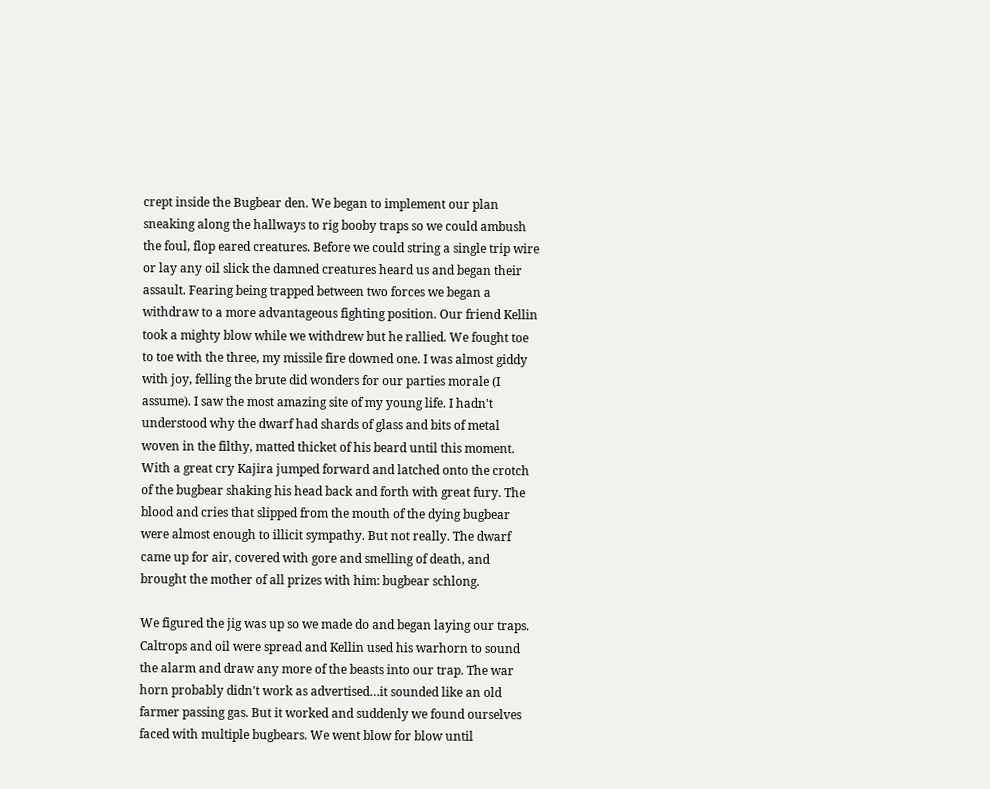crept inside the Bugbear den. We began to implement our plan sneaking along the hallways to rig booby traps so we could ambush the foul, flop eared creatures. Before we could string a single trip wire or lay any oil slick the damned creatures heard us and began their assault. Fearing being trapped between two forces we began a withdraw to a more advantageous fighting position. Our friend Kellin took a mighty blow while we withdrew but he rallied. We fought toe to toe with the three, my missile fire downed one. I was almost giddy with joy, felling the brute did wonders for our parties morale (I assume). I saw the most amazing site of my young life. I hadn't understood why the dwarf had shards of glass and bits of metal woven in the filthy, matted thicket of his beard until this moment. With a great cry Kajira jumped forward and latched onto the crotch of the bugbear shaking his head back and forth with great fury. The blood and cries that slipped from the mouth of the dying bugbear were almost enough to illicit sympathy. But not really. The dwarf came up for air, covered with gore and smelling of death, and brought the mother of all prizes with him: bugbear schlong.

We figured the jig was up so we made do and began laying our traps. Caltrops and oil were spread and Kellin used his warhorn to sound the alarm and draw any more of the beasts into our trap. The war horn probably didn't work as advertised…it sounded like an old farmer passing gas. But it worked and suddenly we found ourselves faced with multiple bugbears. We went blow for blow until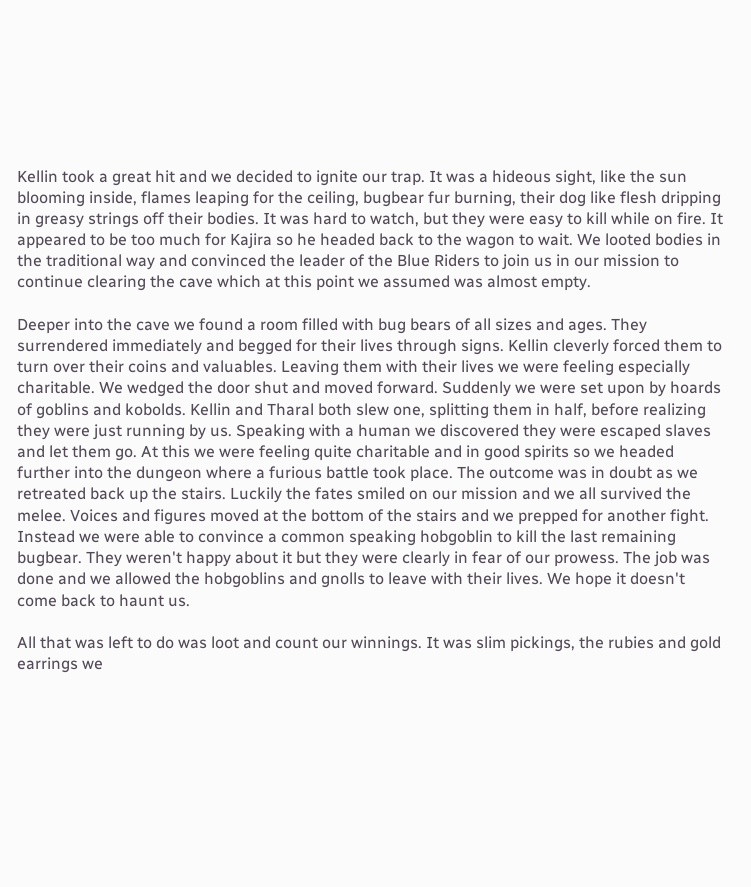Kellin took a great hit and we decided to ignite our trap. It was a hideous sight, like the sun blooming inside, flames leaping for the ceiling, bugbear fur burning, their dog like flesh dripping in greasy strings off their bodies. It was hard to watch, but they were easy to kill while on fire. It appeared to be too much for Kajira so he headed back to the wagon to wait. We looted bodies in the traditional way and convinced the leader of the Blue Riders to join us in our mission to continue clearing the cave which at this point we assumed was almost empty.

Deeper into the cave we found a room filled with bug bears of all sizes and ages. They surrendered immediately and begged for their lives through signs. Kellin cleverly forced them to turn over their coins and valuables. Leaving them with their lives we were feeling especially charitable. We wedged the door shut and moved forward. Suddenly we were set upon by hoards of goblins and kobolds. Kellin and Tharal both slew one, splitting them in half, before realizing they were just running by us. Speaking with a human we discovered they were escaped slaves and let them go. At this we were feeling quite charitable and in good spirits so we headed further into the dungeon where a furious battle took place. The outcome was in doubt as we retreated back up the stairs. Luckily the fates smiled on our mission and we all survived the melee. Voices and figures moved at the bottom of the stairs and we prepped for another fight. Instead we were able to convince a common speaking hobgoblin to kill the last remaining bugbear. They weren't happy about it but they were clearly in fear of our prowess. The job was done and we allowed the hobgoblins and gnolls to leave with their lives. We hope it doesn't come back to haunt us.

All that was left to do was loot and count our winnings. It was slim pickings, the rubies and gold earrings we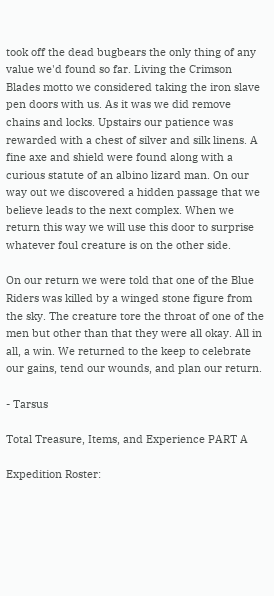took off the dead bugbears the only thing of any value we'd found so far. Living the Crimson Blades motto we considered taking the iron slave pen doors with us. As it was we did remove chains and locks. Upstairs our patience was rewarded with a chest of silver and silk linens. A fine axe and shield were found along with a curious statute of an albino lizard man. On our way out we discovered a hidden passage that we believe leads to the next complex. When we return this way we will use this door to surprise whatever foul creature is on the other side.

On our return we were told that one of the Blue Riders was killed by a winged stone figure from the sky. The creature tore the throat of one of the men but other than that they were all okay. All in all, a win. We returned to the keep to celebrate our gains, tend our wounds, and plan our return.

- Tarsus

Total Treasure, Items, and Experience PART A

Expedition Roster: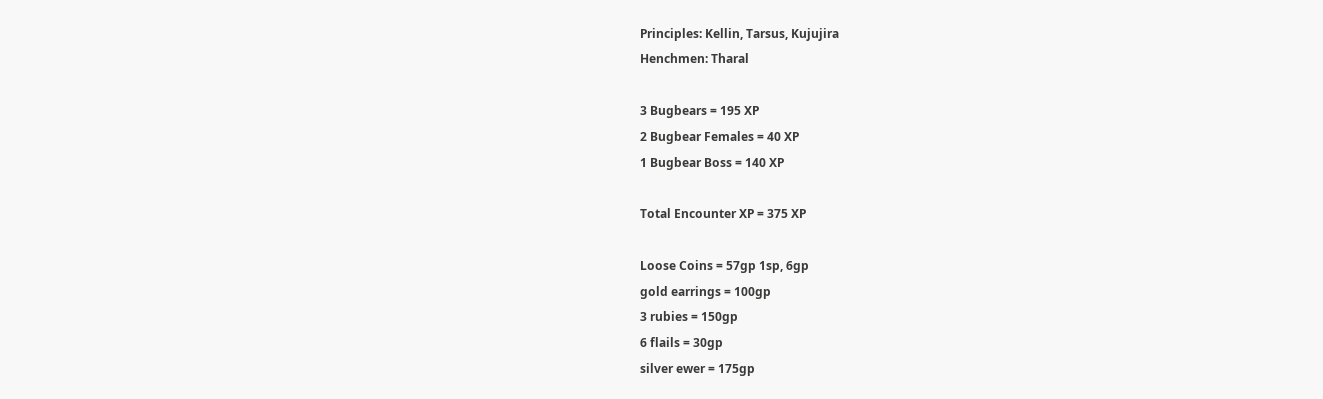Principles: Kellin, Tarsus, Kujujira
Henchmen: Tharal

3 Bugbears = 195 XP
2 Bugbear Females = 40 XP
1 Bugbear Boss = 140 XP

Total Encounter XP = 375 XP

Loose Coins = 57gp 1sp, 6gp
gold earrings = 100gp
3 rubies = 150gp
6 flails = 30gp
silver ewer = 175gp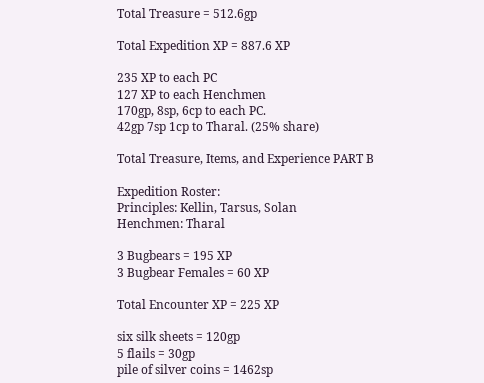Total Treasure = 512.6gp

Total Expedition XP = 887.6 XP

235 XP to each PC
127 XP to each Henchmen
170gp, 8sp, 6cp to each PC.
42gp 7sp 1cp to Tharal. (25% share)

Total Treasure, Items, and Experience PART B

Expedition Roster:
Principles: Kellin, Tarsus, Solan
Henchmen: Tharal

3 Bugbears = 195 XP
3 Bugbear Females = 60 XP

Total Encounter XP = 225 XP

six silk sheets = 120gp
5 flails = 30gp
pile of silver coins = 1462sp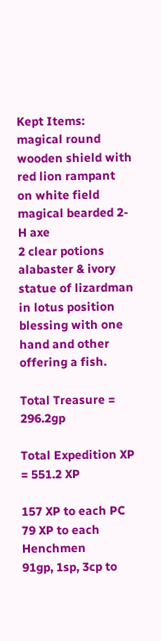Kept Items:
magical round wooden shield with red lion rampant on white field
magical bearded 2-H axe
2 clear potions
alabaster & ivory statue of lizardman in lotus position blessing with one hand and other offering a fish.

Total Treasure = 296.2gp

Total Expedition XP = 551.2 XP

157 XP to each PC
79 XP to each Henchmen
91gp, 1sp, 3cp to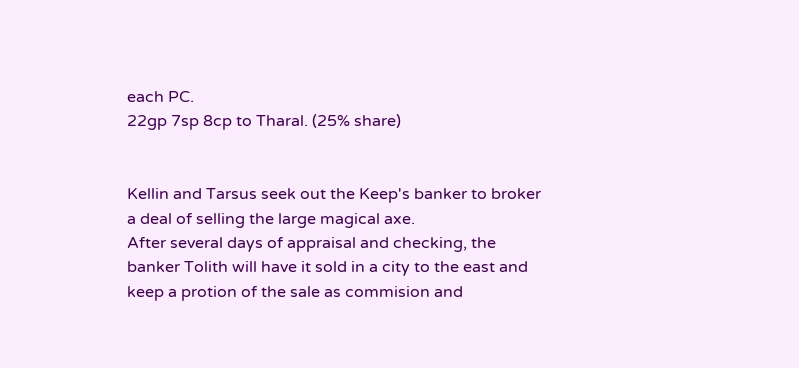each PC.
22gp 7sp 8cp to Tharal. (25% share)


Kellin and Tarsus seek out the Keep's banker to broker a deal of selling the large magical axe.
After several days of appraisal and checking, the banker Tolith will have it sold in a city to the east and keep a protion of the sale as commision and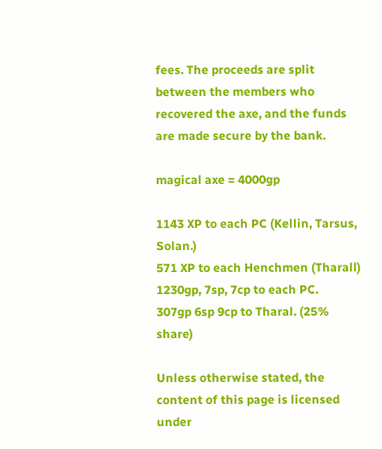fees. The proceeds are split between the members who recovered the axe, and the funds are made secure by the bank.

magical axe = 4000gp

1143 XP to each PC (Kellin, Tarsus, Solan.)
571 XP to each Henchmen (Tharall)
1230gp, 7sp, 7cp to each PC.
307gp 6sp 9cp to Tharal. (25% share)

Unless otherwise stated, the content of this page is licensed under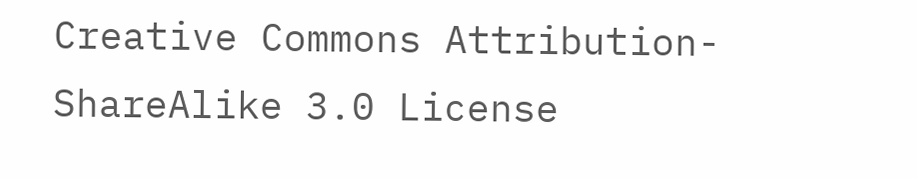Creative Commons Attribution-ShareAlike 3.0 License